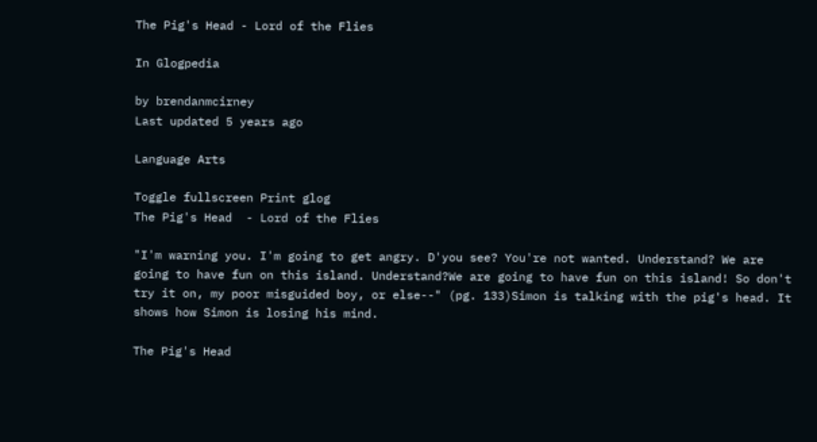The Pig's Head - Lord of the Flies

In Glogpedia

by brendanmcirney
Last updated 5 years ago

Language Arts

Toggle fullscreen Print glog
The Pig's Head  - Lord of the Flies

"I'm warning you. I'm going to get angry. D'you see? You're not wanted. Understand? We are going to have fun on this island. Understand?We are going to have fun on this island! So don't try it on, my poor misguided boy, or else--" (pg. 133)Simon is talking with the pig's head. It shows how Simon is losing his mind.

The Pig's Head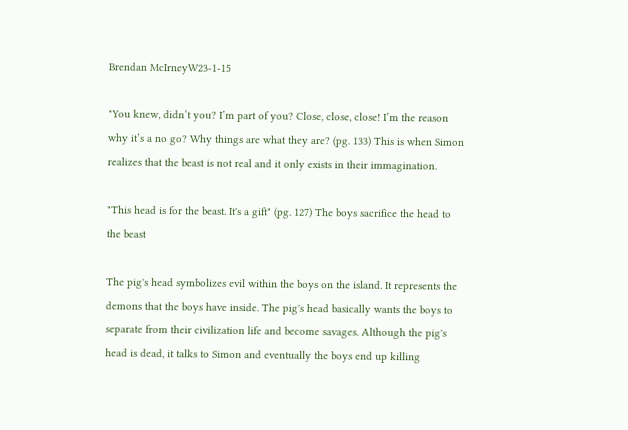Brendan McIrneyW23-1-15

"You knew, didn’t you? I’m part of you? Close, close, close! I’m the reason why it’s a no go? Why things are what they are? (pg. 133) This is when Simon realizes that the beast is not real and it only exists in their immagination.

"This head is for the beast. It's a gift" (pg. 127) The boys sacrifice the head to the beast

The pig's head symbolizes evil within the boys on the island. It represents the demons that the boys have inside. The pig's head basically wants the boys to separate from their civilization life and become savages. Although the pig's head is dead, it talks to Simon and eventually the boys end up killing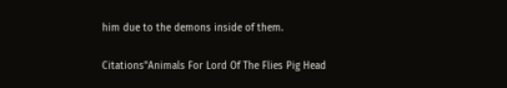him due to the demons inside of them.

Citations"Animals For Lord Of The Flies Pig Head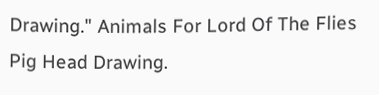Drawing." Animals For Lord Of The Flies Pig Head Drawing.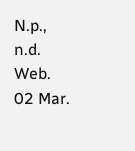N.p., n.d. Web. 02 Mar.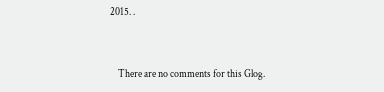2015. .


    There are no comments for this Glog.